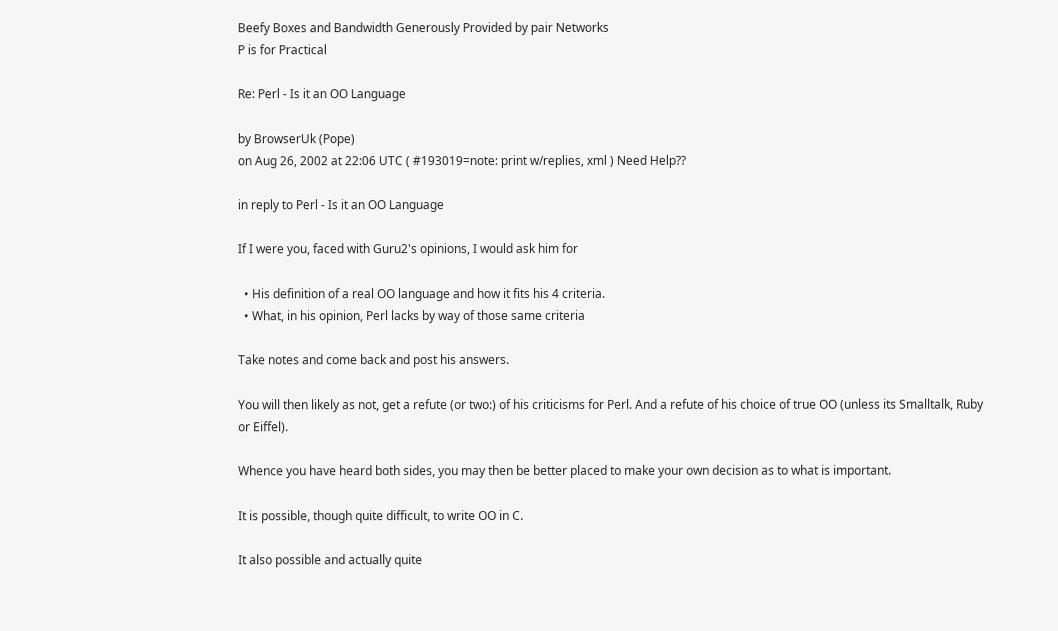Beefy Boxes and Bandwidth Generously Provided by pair Networks
P is for Practical

Re: Perl - Is it an OO Language

by BrowserUk (Pope)
on Aug 26, 2002 at 22:06 UTC ( #193019=note: print w/replies, xml ) Need Help??

in reply to Perl - Is it an OO Language

If I were you, faced with Guru2's opinions, I would ask him for

  • His definition of a real OO language and how it fits his 4 criteria.
  • What, in his opinion, Perl lacks by way of those same criteria

Take notes and come back and post his answers.

You will then likely as not, get a refute (or two:) of his criticisms for Perl. And a refute of his choice of true OO (unless its Smalltalk, Ruby or Eiffel).

Whence you have heard both sides, you may then be better placed to make your own decision as to what is important.

It is possible, though quite difficult, to write OO in C.

It also possible and actually quite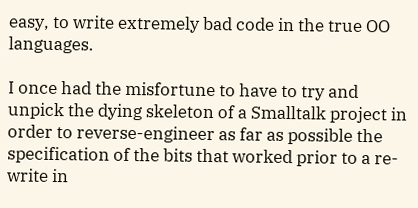easy, to write extremely bad code in the true OO languages.

I once had the misfortune to have to try and unpick the dying skeleton of a Smalltalk project in order to reverse-engineer as far as possible the specification of the bits that worked prior to a re-write in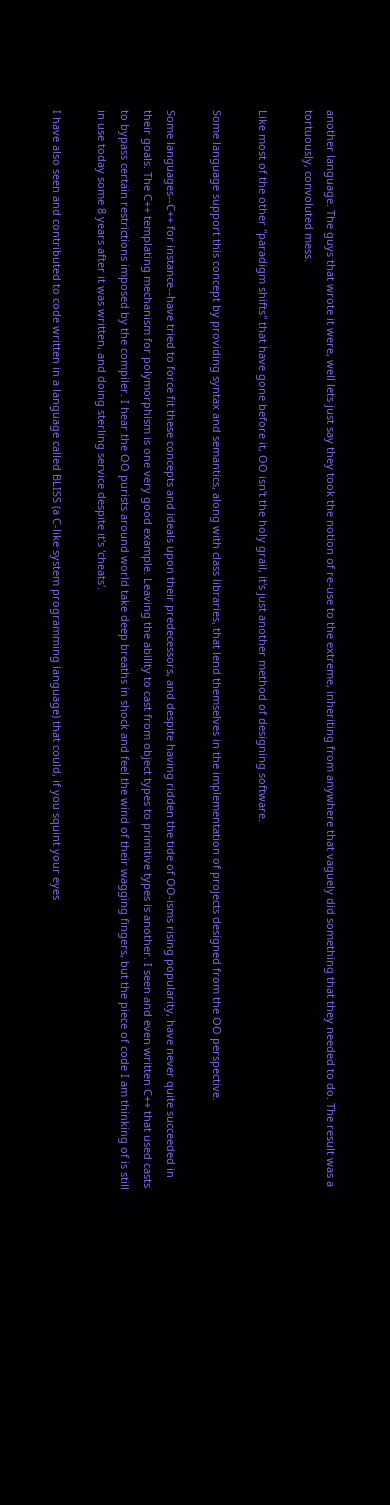another language. The guys that wrote it were, well lets just say they took the notion of re-use to the extreme, inheriting from anywhere that vaguely did something that they needed to do. The result was a tortuously, convoluted mess.

Like most of the other "paradigm shifts" that have gone before it, OO isn't the holy grail, it's just another method of designing software.

Some language support this concept by providing syntax and semantics, along with class libraries, that lend themselves in the implementation of projects designed from the OO perspective.

Some languages--C++ for instance--have tried to force fit these concepts and ideals upon their predecessors, and despite having ridden the tide of OO-isms rising popularity, have never quite succeeded in their goals. The C++ templating mechanism for polymorphism is one very good example. Leaving the ability to cast from object types to primitive types is another. I seen and even written C++ that used casts to bypass certain restrictions imposed by the compiler. I hear the OO purists around world take deep breaths in shock and feel the wind of their wagging fingers, but the piece of code I am thinking of is still in use today some 8 years after it was written, and doing sterling service despite it's 'cheats'.

I have also seen and contributed to code written in a language called BLISS (a C-like system programming language) that could, if you squint your eyes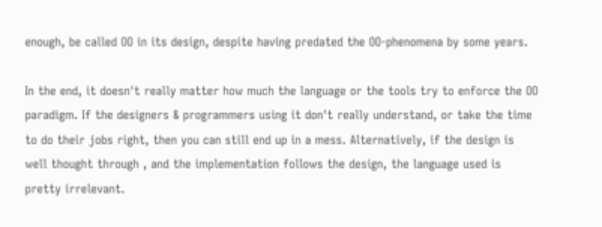enough, be called OO in its design, despite having predated the OO-phenomena by some years.

In the end, it doesn't really matter how much the language or the tools try to enforce the OO paradigm. If the designers & programmers using it don't really understand, or take the time to do their jobs right, then you can still end up in a mess. Alternatively, if the design is well thought through , and the implementation follows the design, the language used is pretty irrelevant.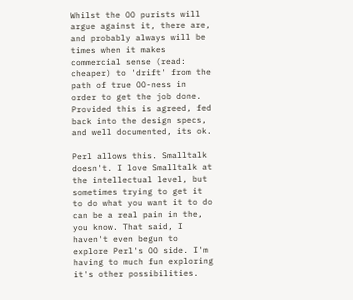Whilst the OO purists will argue against it, there are, and probably always will be times when it makes commercial sense (read: cheaper) to 'drift' from the path of true OO-ness in order to get the job done. Provided this is agreed, fed back into the design specs, and well documented, its ok.

Perl allows this. Smalltalk doesn't. I love Smalltalk at the intellectual level, but sometimes trying to get it to do what you want it to do can be a real pain in the, you know. That said, I haven't even begun to explore Perl's OO side. I'm having to much fun exploring it's other possibilities.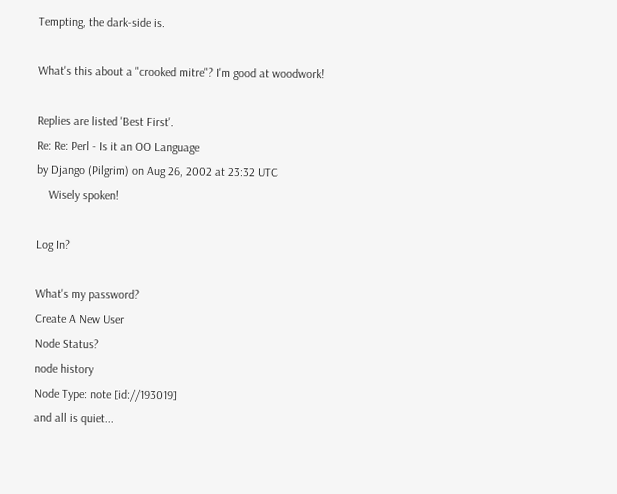Tempting, the dark-side is.

What's this about a "crooked mitre"? I'm good at woodwork!

Replies are listed 'Best First'.
Re: Re: Perl - Is it an OO Language
by Django (Pilgrim) on Aug 26, 2002 at 23:32 UTC
    Wisely spoken!

Log In?

What's my password?
Create A New User
Node Status?
node history
Node Type: note [id://193019]
and all is quiet...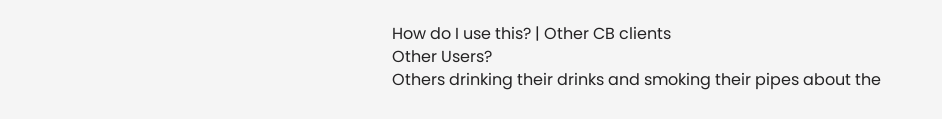How do I use this? | Other CB clients
Other Users?
Others drinking their drinks and smoking their pipes about the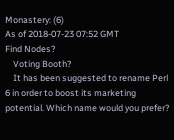Monastery: (6)
As of 2018-07-23 07:52 GMT
Find Nodes?
    Voting Booth?
    It has been suggested to rename Perl 6 in order to boost its marketing potential. Which name would you prefer?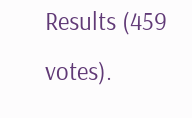Results (459 votes).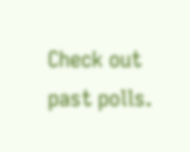Check out past polls.